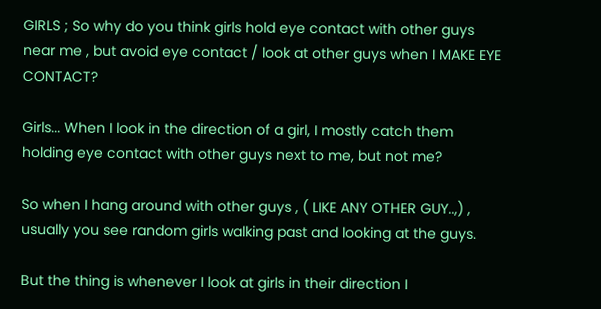GIRLS ; So why do you think girls hold eye contact with other guys near me , but avoid eye contact / look at other guys when I MAKE EYE CONTACT?

Girls... When I look in the direction of a girl, I mostly catch them holding eye contact with other guys next to me, but not me?

So when I hang around with other guys , ( LIKE ANY OTHER GUY..,) , usually you see random girls walking past and looking at the guys.

But the thing is whenever I look at girls in their direction I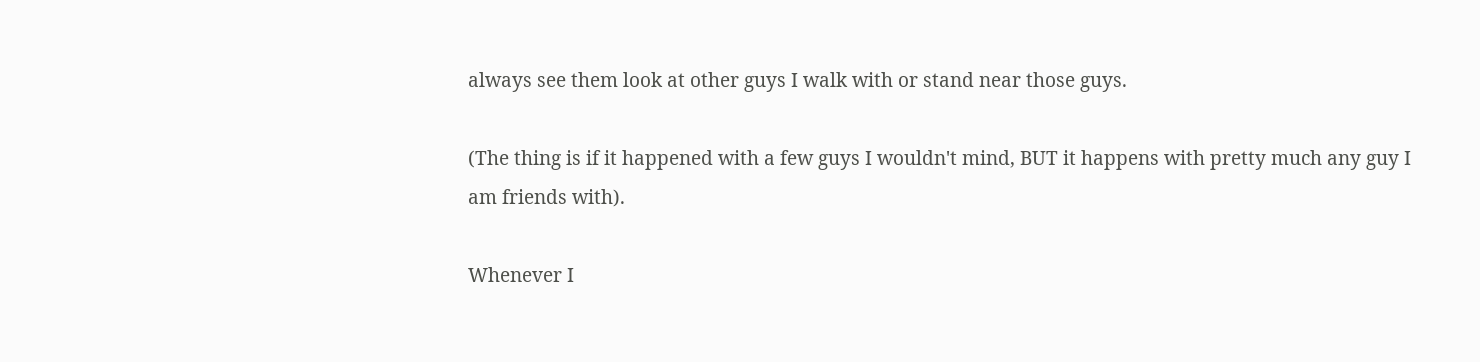always see them look at other guys I walk with or stand near those guys.

(The thing is if it happened with a few guys I wouldn't mind, BUT it happens with pretty much any guy I am friends with).

Whenever I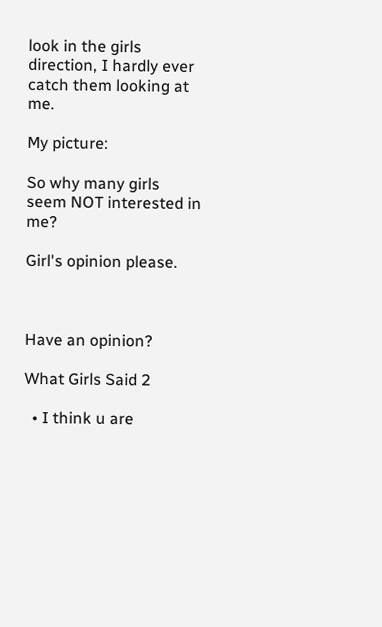look in the girls direction, I hardly ever catch them looking at me.

My picture:

So why many girls seem NOT interested in me?

Girl's opinion please.



Have an opinion?

What Girls Said 2

  • I think u are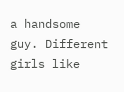a handsome guy. Different girls like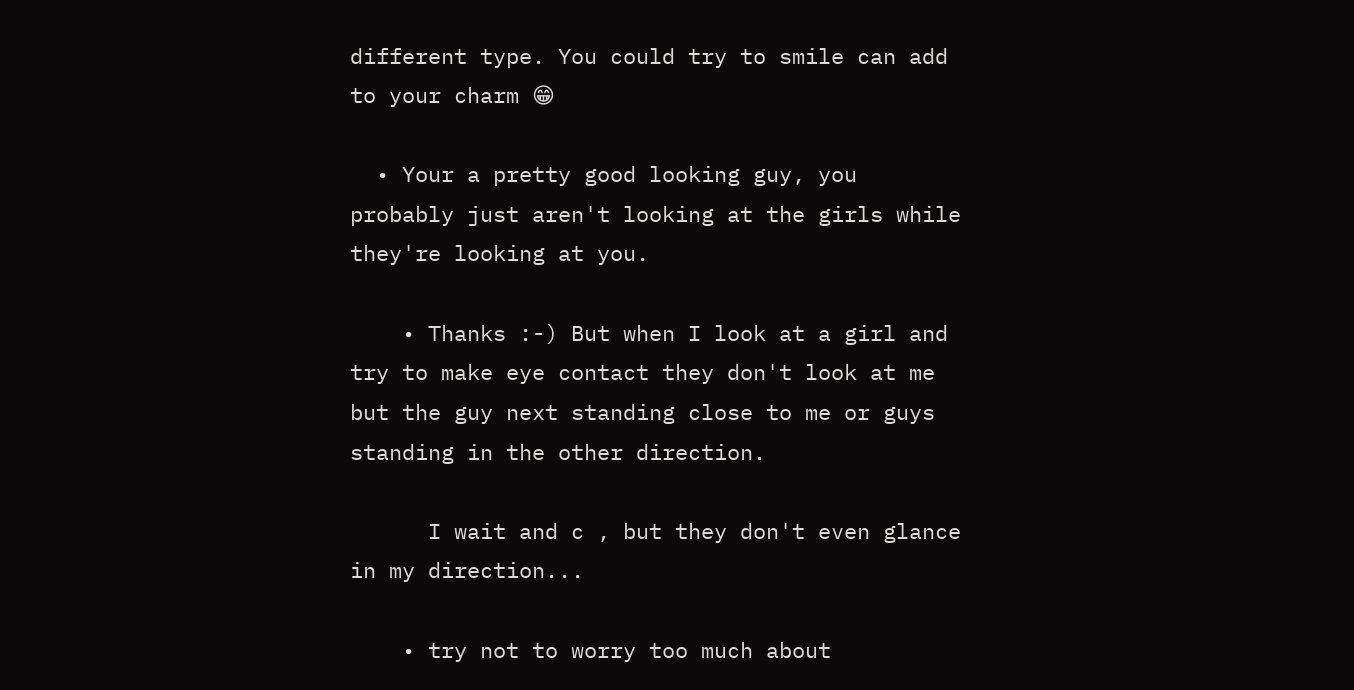different type. You could try to smile can add to your charm 😁

  • Your a pretty good looking guy, you probably just aren't looking at the girls while they're looking at you.

    • Thanks :-) But when I look at a girl and try to make eye contact they don't look at me but the guy next standing close to me or guys standing in the other direction.

      I wait and c , but they don't even glance in my direction...

    • try not to worry too much about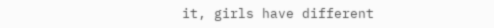it, girls have different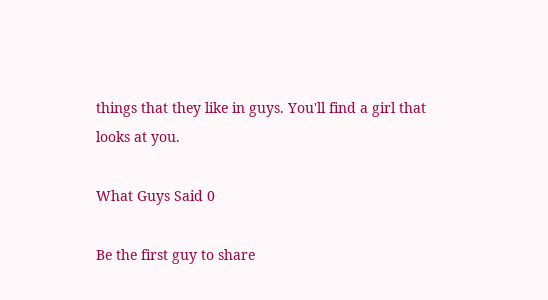things that they like in guys. You'll find a girl that looks at you.

What Guys Said 0

Be the first guy to share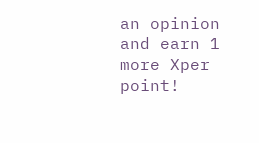an opinion
and earn 1 more Xper point!